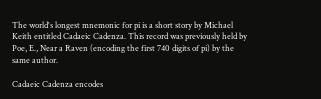The world's longest mnemonic for pi is a short story by Michael Keith entitled Cadaeic Cadenza. This record was previously held by Poe, E., Near a Raven (encoding the first 740 digits of pi) by the same author.

Cadaeic Cadenza encodes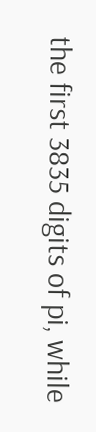the first 3835 digits of pi, while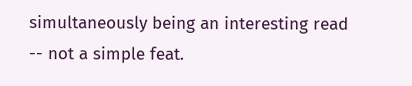simultaneously being an interesting read -- not a simple feat.